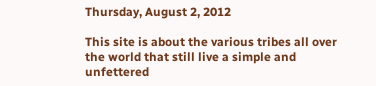Thursday, August 2, 2012

This site is about the various tribes all over the world that still live a simple and unfettered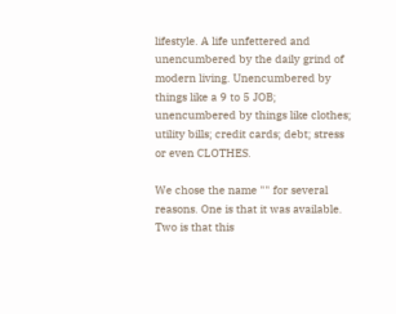lifestyle. A life unfettered and unencumbered by the daily grind of modern living. Unencumbered by things like a 9 to 5 JOB; unencumbered by things like clothes; utility bills; credit cards; debt; stress or even CLOTHES.

We chose the name "" for several reasons. One is that it was available. Two is that this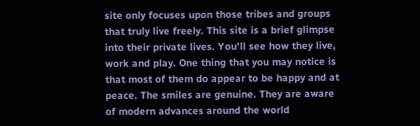site only focuses upon those tribes and groups that truly live freely. This site is a brief glimpse into their private lives. You'll see how they live, work and play. One thing that you may notice is that most of them do appear to be happy and at peace. The smiles are genuine. They are aware of modern advances around the world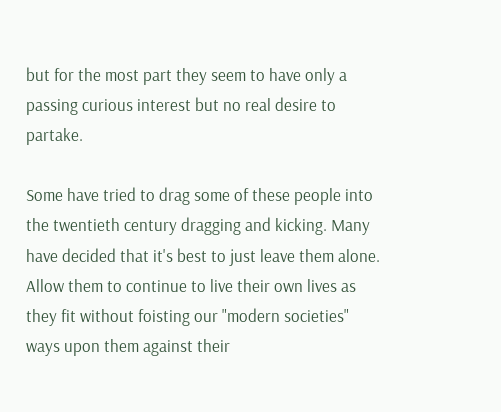but for the most part they seem to have only a passing curious interest but no real desire to partake.

Some have tried to drag some of these people into the twentieth century dragging and kicking. Many have decided that it's best to just leave them alone. Allow them to continue to live their own lives as they fit without foisting our "modern societies" ways upon them against their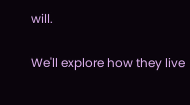will.

We'll explore how they live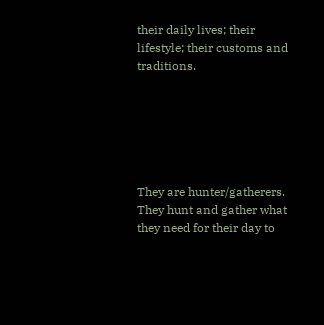their daily lives; their lifestyle; their customs and traditions.






They are hunter/gatherers. They hunt and gather what they need for their day to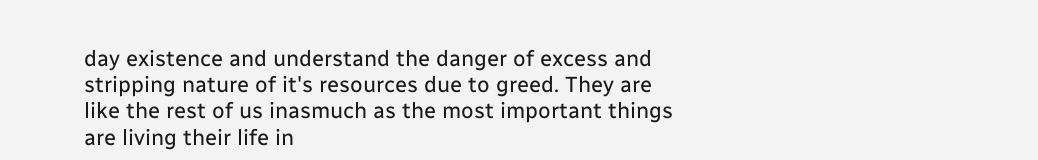day existence and understand the danger of excess and stripping nature of it's resources due to greed. They are like the rest of us inasmuch as the most important things are living their life in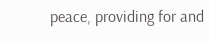peace, providing for and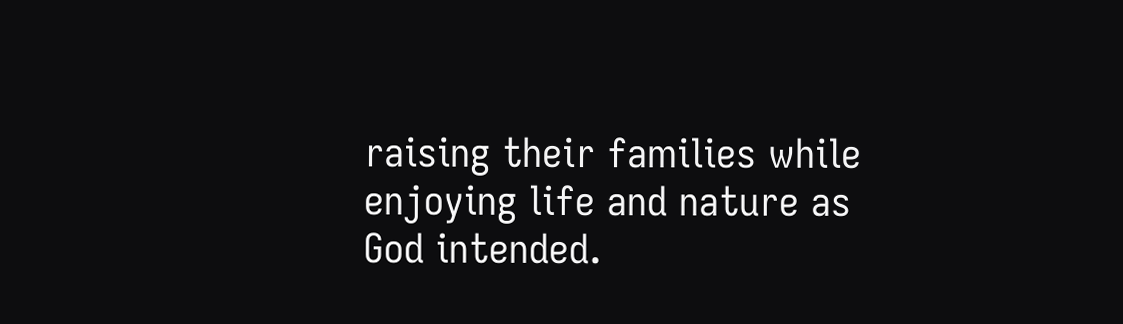raising their families while enjoying life and nature as God intended.